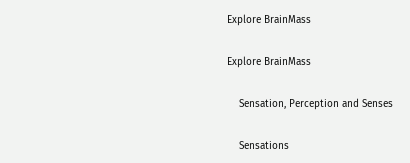Explore BrainMass

Explore BrainMass

    Sensation, Perception and Senses

    Sensations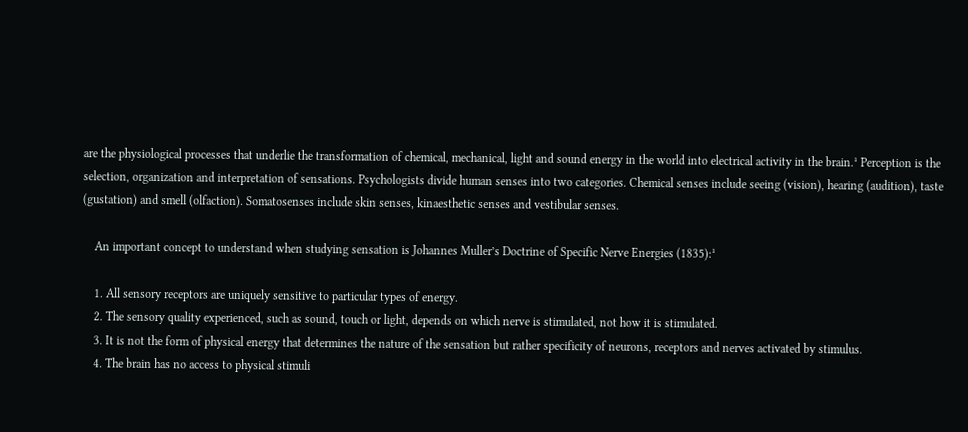are the physiological processes that underlie the transformation of chemical, mechanical, light and sound energy in the world into electrical activity in the brain.¹ Perception is the selection, organization and interpretation of sensations. Psychologists divide human senses into two categories. Chemical senses include seeing (vision), hearing (audition), taste (gustation) and smell (olfaction). Somatosenses include skin senses, kinaesthetic senses and vestibular senses.

    An important concept to understand when studying sensation is Johannes Muller’s Doctrine of Specific Nerve Energies (1835):¹

    1. All sensory receptors are uniquely sensitive to particular types of energy.
    2. The sensory quality experienced, such as sound, touch or light, depends on which nerve is stimulated, not how it is stimulated.
    3. It is not the form of physical energy that determines the nature of the sensation but rather specificity of neurons, receptors and nerves activated by stimulus.
    4. The brain has no access to physical stimuli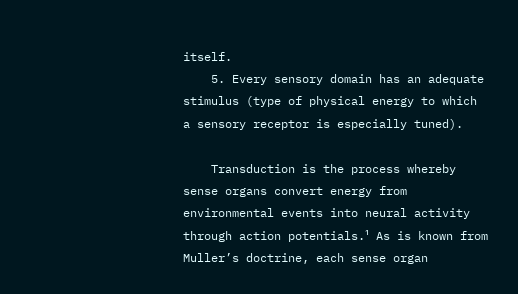itself.
    5. Every sensory domain has an adequate stimulus (type of physical energy to which a sensory receptor is especially tuned).

    Transduction is the process whereby sense organs convert energy from environmental events into neural activity through action potentials.¹ As is known from Muller’s doctrine, each sense organ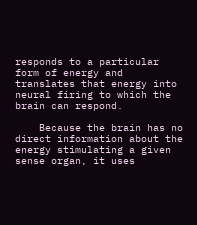responds to a particular form of energy and translates that energy into neural firing to which the brain can respond.

    Because the brain has no direct information about the energy stimulating a given sense organ, it uses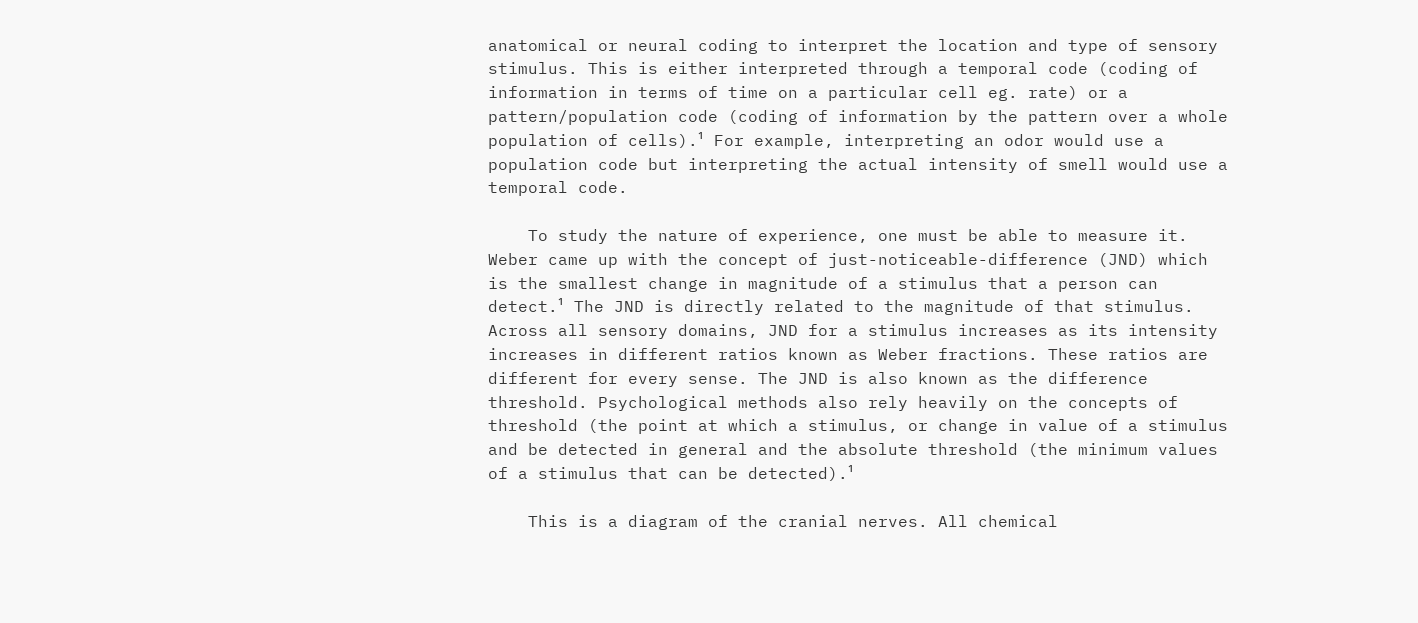anatomical or neural coding to interpret the location and type of sensory stimulus. This is either interpreted through a temporal code (coding of information in terms of time on a particular cell eg. rate) or a pattern/population code (coding of information by the pattern over a whole population of cells).¹ For example, interpreting an odor would use a population code but interpreting the actual intensity of smell would use a temporal code.

    To study the nature of experience, one must be able to measure it. Weber came up with the concept of just-noticeable-difference (JND) which is the smallest change in magnitude of a stimulus that a person can detect.¹ The JND is directly related to the magnitude of that stimulus. Across all sensory domains, JND for a stimulus increases as its intensity increases in different ratios known as Weber fractions. These ratios are different for every sense. The JND is also known as the difference threshold. Psychological methods also rely heavily on the concepts of threshold (the point at which a stimulus, or change in value of a stimulus and be detected in general and the absolute threshold (the minimum values of a stimulus that can be detected).¹

    This is a diagram of the cranial nerves. All chemical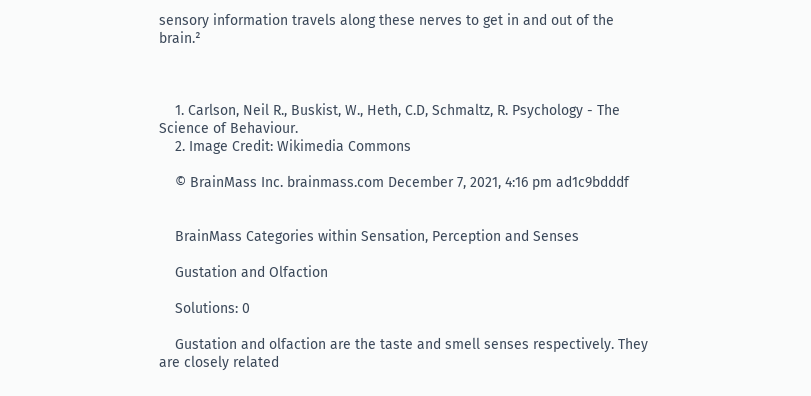sensory information travels along these nerves to get in and out of the brain.²



    1. Carlson, Neil R., Buskist, W., Heth, C.D, Schmaltz, R. Psychology - The Science of Behaviour.
    2. Image Credit: Wikimedia Commons

    © BrainMass Inc. brainmass.com December 7, 2021, 4:16 pm ad1c9bdddf


    BrainMass Categories within Sensation, Perception and Senses

    Gustation and Olfaction

    Solutions: 0

    Gustation and olfaction are the taste and smell senses respectively. They are closely related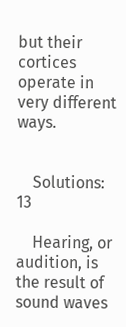but their cortices operate in very different ways.


    Solutions: 13

    Hearing, or audition, is the result of sound waves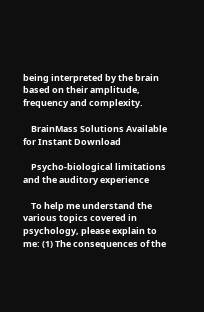being interpreted by the brain based on their amplitude, frequency and complexity.

    BrainMass Solutions Available for Instant Download

    Psycho-biological limitations and the auditory experience

    To help me understand the various topics covered in psychology, please explain to me: (1) The consequences of the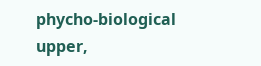phycho-biological upper,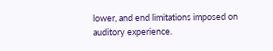lower, and end limitations imposed on auditory experience.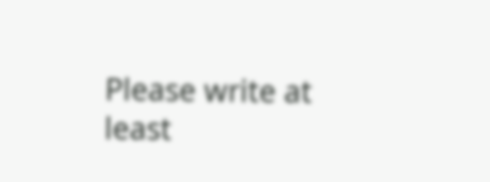Please write at least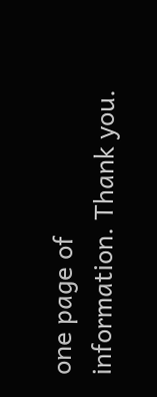one page of information. Thank you.